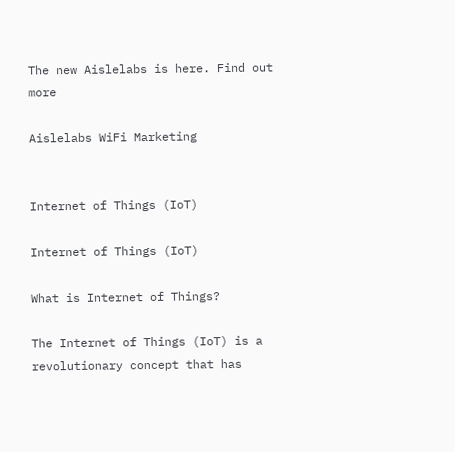The new Aislelabs is here. Find out more

Aislelabs WiFi Marketing


Internet of Things (IoT)

Internet of Things (IoT)

What is Internet of Things?

The Internet of Things (IoT) is a revolutionary concept that has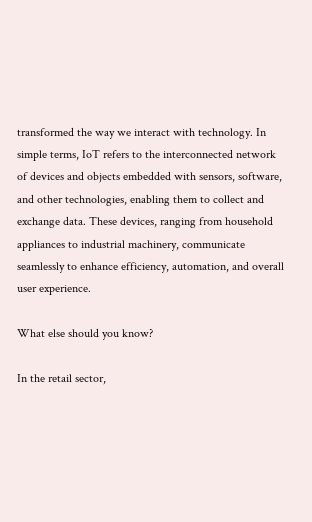transformed the way we interact with technology. In simple terms, IoT refers to the interconnected network of devices and objects embedded with sensors, software, and other technologies, enabling them to collect and exchange data. These devices, ranging from household appliances to industrial machinery, communicate seamlessly to enhance efficiency, automation, and overall user experience.

What else should you know?

In the retail sector,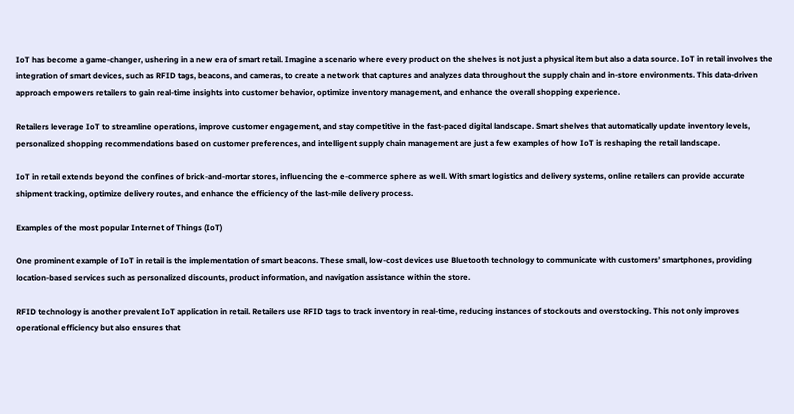IoT has become a game-changer, ushering in a new era of smart retail. Imagine a scenario where every product on the shelves is not just a physical item but also a data source. IoT in retail involves the integration of smart devices, such as RFID tags, beacons, and cameras, to create a network that captures and analyzes data throughout the supply chain and in-store environments. This data-driven approach empowers retailers to gain real-time insights into customer behavior, optimize inventory management, and enhance the overall shopping experience.

Retailers leverage IoT to streamline operations, improve customer engagement, and stay competitive in the fast-paced digital landscape. Smart shelves that automatically update inventory levels, personalized shopping recommendations based on customer preferences, and intelligent supply chain management are just a few examples of how IoT is reshaping the retail landscape.

IoT in retail extends beyond the confines of brick-and-mortar stores, influencing the e-commerce sphere as well. With smart logistics and delivery systems, online retailers can provide accurate shipment tracking, optimize delivery routes, and enhance the efficiency of the last-mile delivery process.

Examples of the most popular Internet of Things (IoT)

One prominent example of IoT in retail is the implementation of smart beacons. These small, low-cost devices use Bluetooth technology to communicate with customers’ smartphones, providing location-based services such as personalized discounts, product information, and navigation assistance within the store.

RFID technology is another prevalent IoT application in retail. Retailers use RFID tags to track inventory in real-time, reducing instances of stockouts and overstocking. This not only improves operational efficiency but also ensures that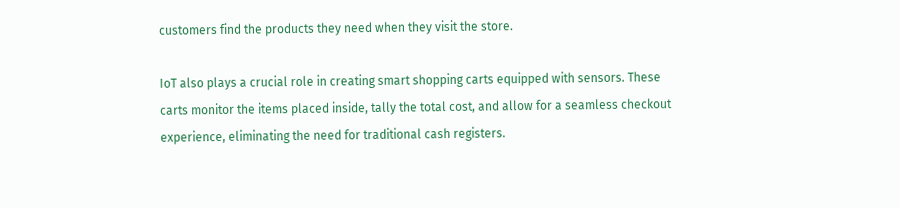customers find the products they need when they visit the store.

IoT also plays a crucial role in creating smart shopping carts equipped with sensors. These carts monitor the items placed inside, tally the total cost, and allow for a seamless checkout experience, eliminating the need for traditional cash registers.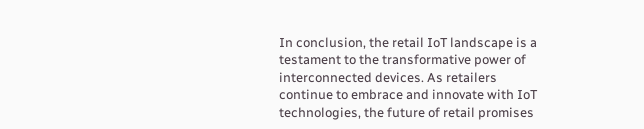In conclusion, the retail IoT landscape is a testament to the transformative power of interconnected devices. As retailers continue to embrace and innovate with IoT technologies, the future of retail promises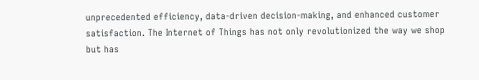unprecedented efficiency, data-driven decision-making, and enhanced customer satisfaction. The Internet of Things has not only revolutionized the way we shop but has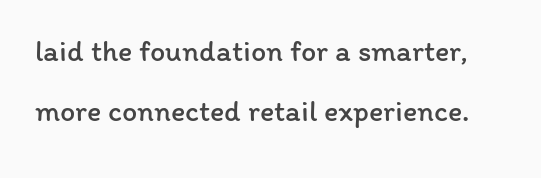laid the foundation for a smarter, more connected retail experience.